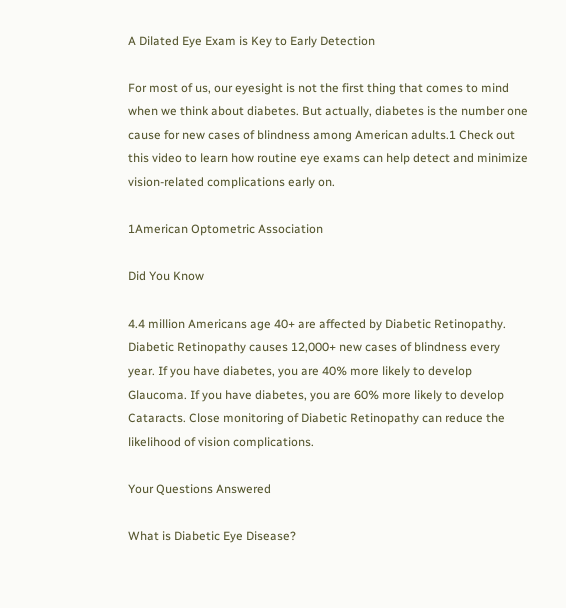A Dilated Eye Exam is Key to Early Detection

For most of us, our eyesight is not the first thing that comes to mind when we think about diabetes. But actually, diabetes is the number one cause for new cases of blindness among American adults.1 Check out this video to learn how routine eye exams can help detect and minimize vision-related complications early on.

1American Optometric Association

Did You Know

4.4 million Americans age 40+ are affected by Diabetic Retinopathy. Diabetic Retinopathy causes 12,000+ new cases of blindness every year. If you have diabetes, you are 40% more likely to develop Glaucoma. If you have diabetes, you are 60% more likely to develop Cataracts. Close monitoring of Diabetic Retinopathy can reduce the likelihood of vision complications.

Your Questions Answered

What is Diabetic Eye Disease?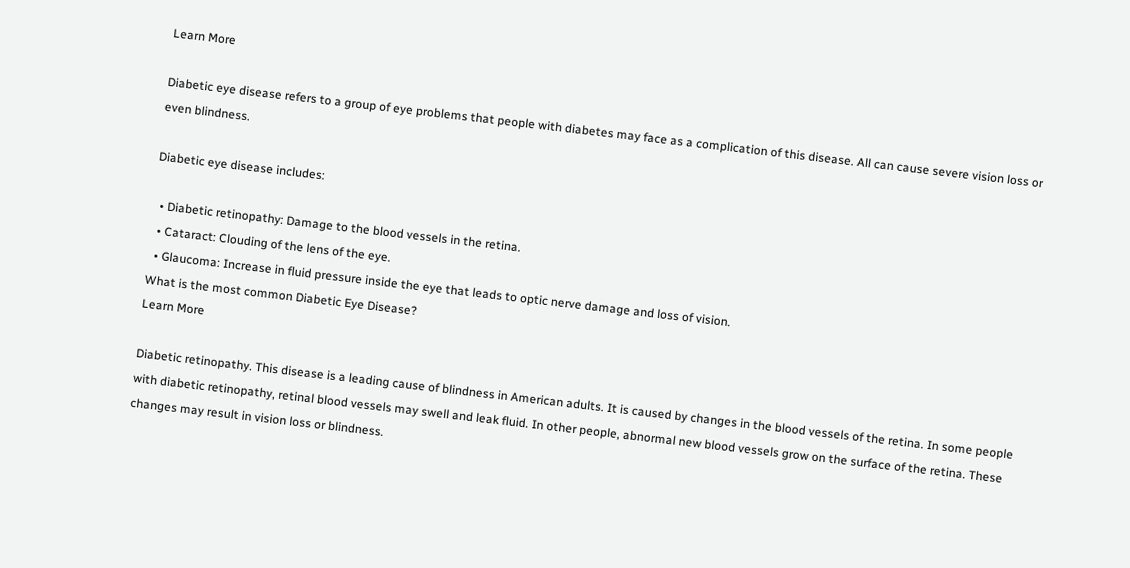Learn More

Diabetic eye disease refers to a group of eye problems that people with diabetes may face as a complication of this disease. All can cause severe vision loss or even blindness.

Diabetic eye disease includes:

  • Diabetic retinopathy: Damage to the blood vessels in the retina.
  • Cataract: Clouding of the lens of the eye.
  • Glaucoma: Increase in fluid pressure inside the eye that leads to optic nerve damage and loss of vision.
What is the most common Diabetic Eye Disease?
Learn More

Diabetic retinopathy. This disease is a leading cause of blindness in American adults. It is caused by changes in the blood vessels of the retina. In some people with diabetic retinopathy, retinal blood vessels may swell and leak fluid. In other people, abnormal new blood vessels grow on the surface of the retina. These changes may result in vision loss or blindness.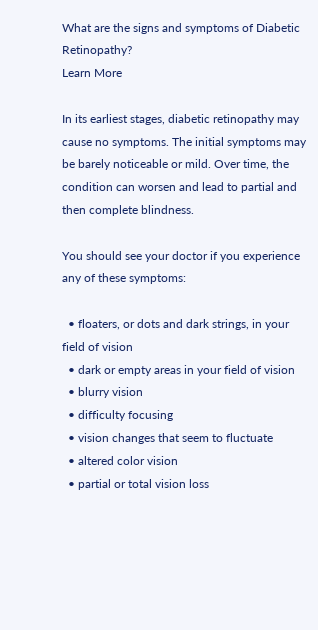What are the signs and symptoms of Diabetic Retinopathy?
Learn More

In its earliest stages, diabetic retinopathy may cause no symptoms. The initial symptoms may be barely noticeable or mild. Over time, the condition can worsen and lead to partial and then complete blindness.

You should see your doctor if you experience any of these symptoms:

  • floaters, or dots and dark strings, in your field of vision
  • dark or empty areas in your field of vision
  • blurry vision
  • difficulty focusing
  • vision changes that seem to fluctuate
  • altered color vision
  • partial or total vision loss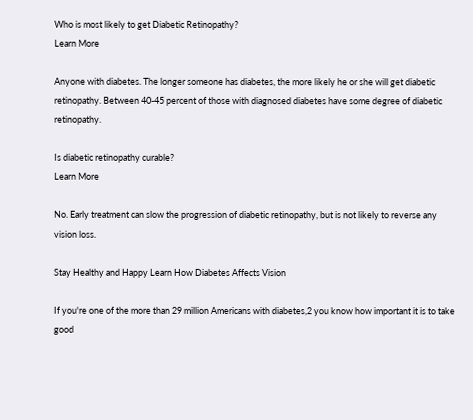Who is most likely to get Diabetic Retinopathy?
Learn More

Anyone with diabetes. The longer someone has diabetes, the more likely he or she will get diabetic retinopathy. Between 40-45 percent of those with diagnosed diabetes have some degree of diabetic retinopathy.

Is diabetic retinopathy curable?
Learn More

No. Early treatment can slow the progression of diabetic retinopathy, but is not likely to reverse any vision loss.

Stay Healthy and Happy Learn How Diabetes Affects Vision

If you're one of the more than 29 million Americans with diabetes,2 you know how important it is to take good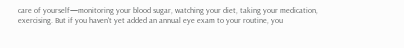care of yourself—monitoring your blood sugar, watching your diet, taking your medication, exercising. But if you haven't yet added an annual eye exam to your routine, you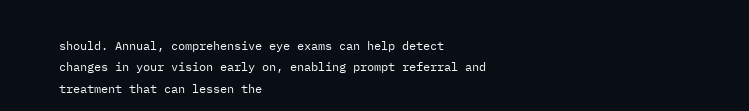should. Annual, comprehensive eye exams can help detect changes in your vision early on, enabling prompt referral and treatment that can lessen the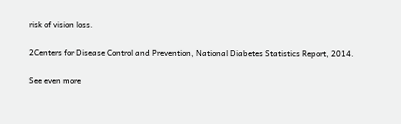risk of vision loss.

2Centers for Disease Control and Prevention, National Diabetes Statistics Report, 2014.

See even more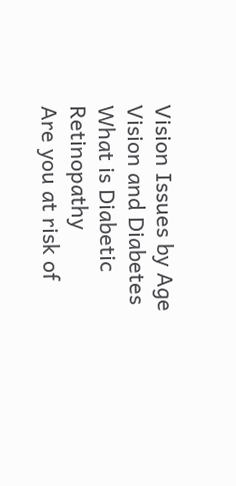Vision Issues by Age
Vision and Diabetes
What is Diabetic Retinopathy
Are you at risk of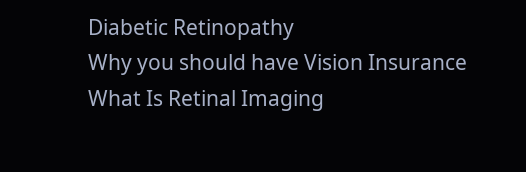Diabetic Retinopathy
Why you should have Vision Insurance
What Is Retinal Imaging